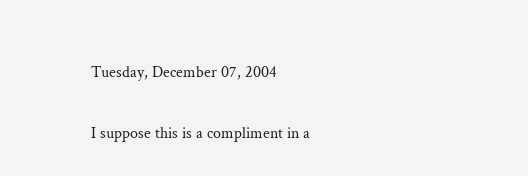Tuesday, December 07, 2004

I suppose this is a compliment in a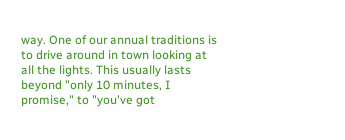way. One of our annual traditions is to drive around in town looking at all the lights. This usually lasts beyond "only 10 minutes, I promise," to "you've got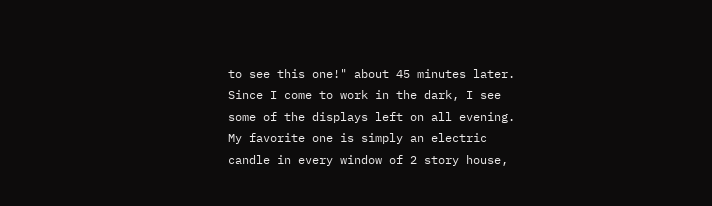to see this one!" about 45 minutes later. Since I come to work in the dark, I see some of the displays left on all evening. My favorite one is simply an electric candle in every window of 2 story house,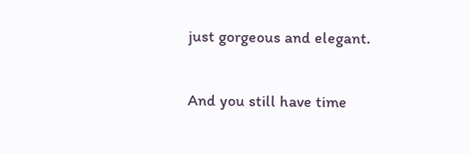just gorgeous and elegant.

And you still have time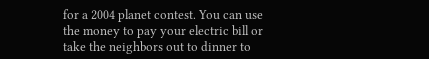for a 2004 planet contest. You can use the money to pay your electric bill or take the neighbors out to dinner to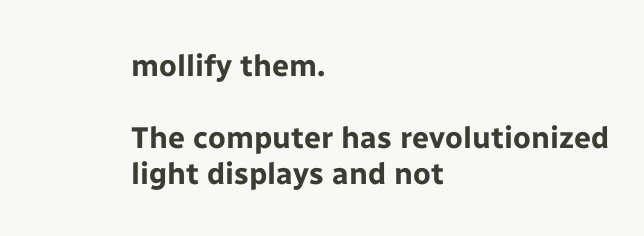mollify them.

The computer has revolutionized light displays and not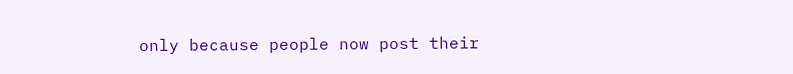only because people now post their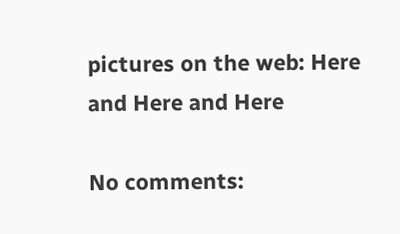pictures on the web: Here and Here and Here

No comments: